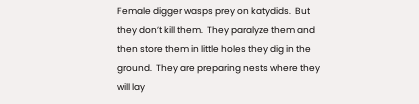Female digger wasps prey on katydids.  But they don’t kill them.  They paralyze them and then store them in little holes they dig in the ground.  They are preparing nests where they will lay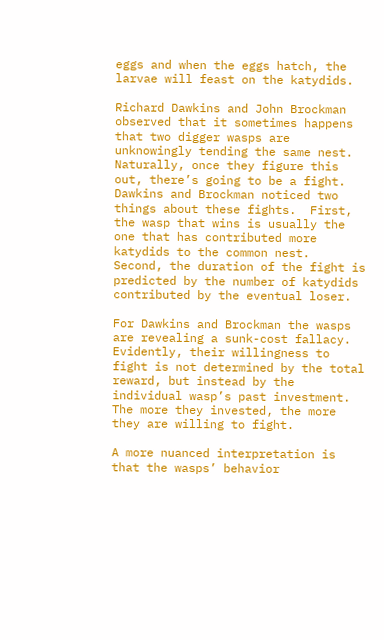eggs and when the eggs hatch, the larvae will feast on the katydids.

Richard Dawkins and John Brockman observed that it sometimes happens that two digger wasps are unknowingly tending the same nest.  Naturally, once they figure this out, there’s going to be a fight.  Dawkins and Brockman noticed two things about these fights.  First, the wasp that wins is usually the one that has contributed more katydids to the common nest.  Second, the duration of the fight is predicted by the number of katydids contributed by the eventual loser.

For Dawkins and Brockman the wasps are revealing a sunk-cost fallacy.  Evidently, their willingness to fight is not determined by the total reward, but instead by the individual wasp’s past investment.  The more they invested, the more they are willing to fight.

A more nuanced interpretation is that the wasps’ behavior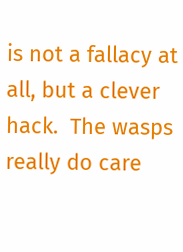is not a fallacy at all, but a clever hack.  The wasps really do care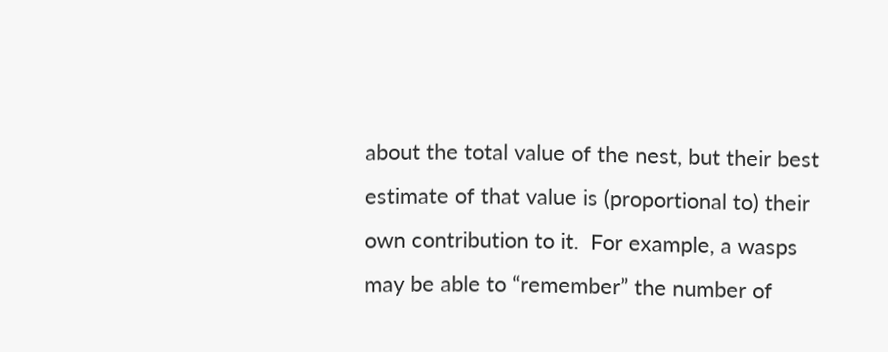about the total value of the nest, but their best estimate of that value is (proportional to) their own contribution to it.  For example, a wasps may be able to “remember” the number of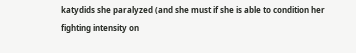katydids she paralyzed (and she must if she is able to condition her fighting intensity on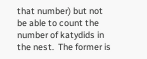that number) but not be able to count the number of katydids in the nest.  The former is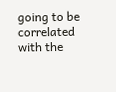going to be correlated with the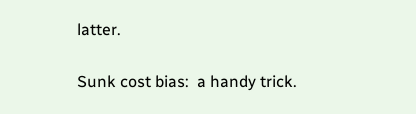latter.

Sunk cost bias:  a handy trick.